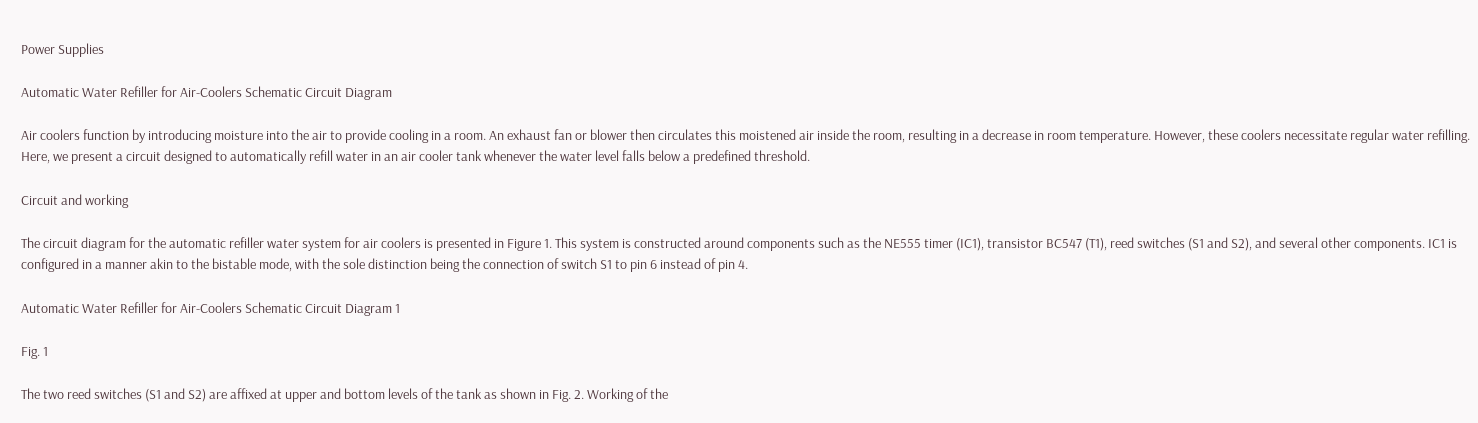Power Supplies

Automatic Water Refiller for Air-Coolers Schematic Circuit Diagram

Air coolers function by introducing moisture into the air to provide cooling in a room. An exhaust fan or blower then circulates this moistened air inside the room, resulting in a decrease in room temperature. However, these coolers necessitate regular water refilling. Here, we present a circuit designed to automatically refill water in an air cooler tank whenever the water level falls below a predefined threshold.

Circuit and working

The circuit diagram for the automatic refiller water system for air coolers is presented in Figure 1. This system is constructed around components such as the NE555 timer (IC1), transistor BC547 (T1), reed switches (S1 and S2), and several other components. IC1 is configured in a manner akin to the bistable mode, with the sole distinction being the connection of switch S1 to pin 6 instead of pin 4.

Automatic Water Refiller for Air-Coolers Schematic Circuit Diagram 1

Fig. 1

The two reed switches (S1 and S2) are affixed at upper and bottom levels of the tank as shown in Fig. 2. Working of the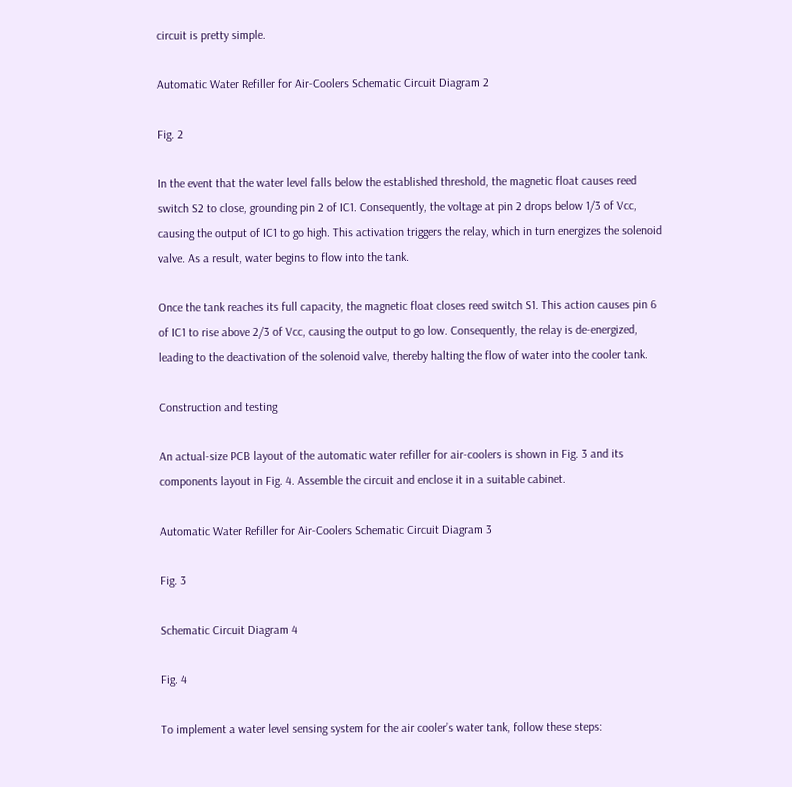circuit is pretty simple.

Automatic Water Refiller for Air-Coolers Schematic Circuit Diagram 2

Fig. 2

In the event that the water level falls below the established threshold, the magnetic float causes reed switch S2 to close, grounding pin 2 of IC1. Consequently, the voltage at pin 2 drops below 1/3 of Vcc, causing the output of IC1 to go high. This activation triggers the relay, which in turn energizes the solenoid valve. As a result, water begins to flow into the tank.

Once the tank reaches its full capacity, the magnetic float closes reed switch S1. This action causes pin 6 of IC1 to rise above 2/3 of Vcc, causing the output to go low. Consequently, the relay is de-energized, leading to the deactivation of the solenoid valve, thereby halting the flow of water into the cooler tank.

Construction and testing

An actual-size PCB layout of the automatic water refiller for air-coolers is shown in Fig. 3 and its components layout in Fig. 4. Assemble the circuit and enclose it in a suitable cabinet.

Automatic Water Refiller for Air-Coolers Schematic Circuit Diagram 3

Fig. 3

Schematic Circuit Diagram 4

Fig. 4

To implement a water level sensing system for the air cooler’s water tank, follow these steps: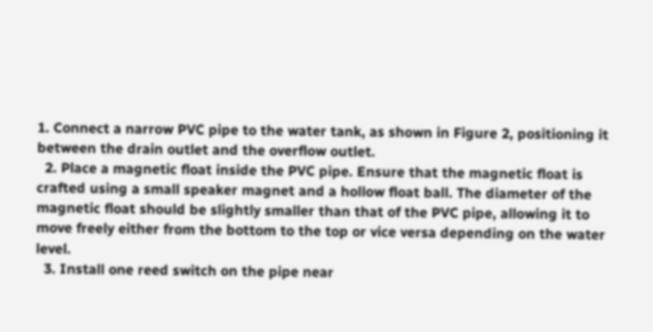1. Connect a narrow PVC pipe to the water tank, as shown in Figure 2, positioning it between the drain outlet and the overflow outlet.
  2. Place a magnetic float inside the PVC pipe. Ensure that the magnetic float is crafted using a small speaker magnet and a hollow float ball. The diameter of the magnetic float should be slightly smaller than that of the PVC pipe, allowing it to move freely either from the bottom to the top or vice versa depending on the water level.
  3. Install one reed switch on the pipe near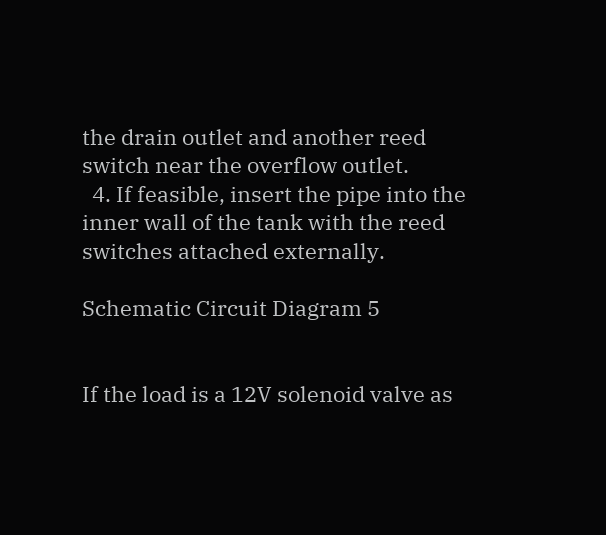the drain outlet and another reed switch near the overflow outlet.
  4. If feasible, insert the pipe into the inner wall of the tank with the reed switches attached externally.

Schematic Circuit Diagram 5


If the load is a 12V solenoid valve as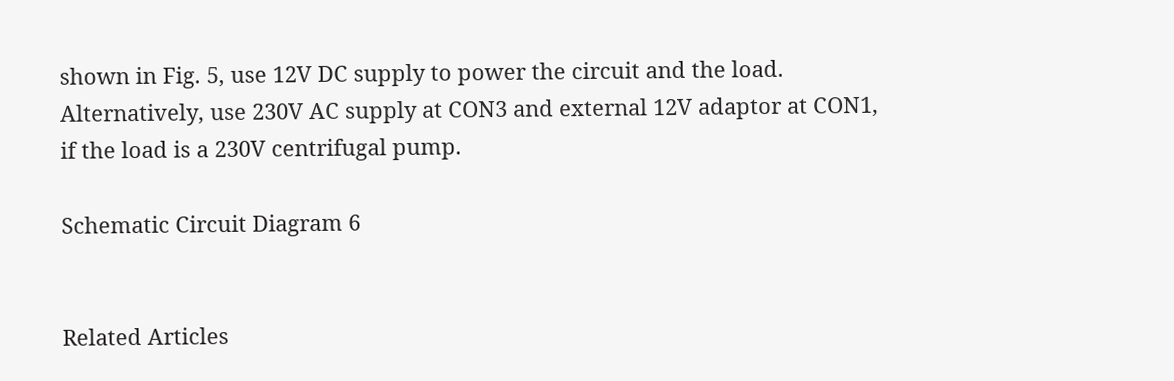shown in Fig. 5, use 12V DC supply to power the circuit and the load. Alternatively, use 230V AC supply at CON3 and external 12V adaptor at CON1, if the load is a 230V centrifugal pump.

Schematic Circuit Diagram 6


Related Articles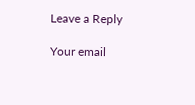Leave a Reply

Your email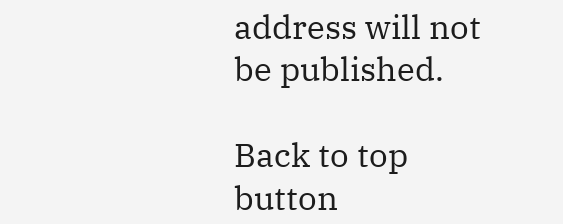address will not be published.

Back to top button